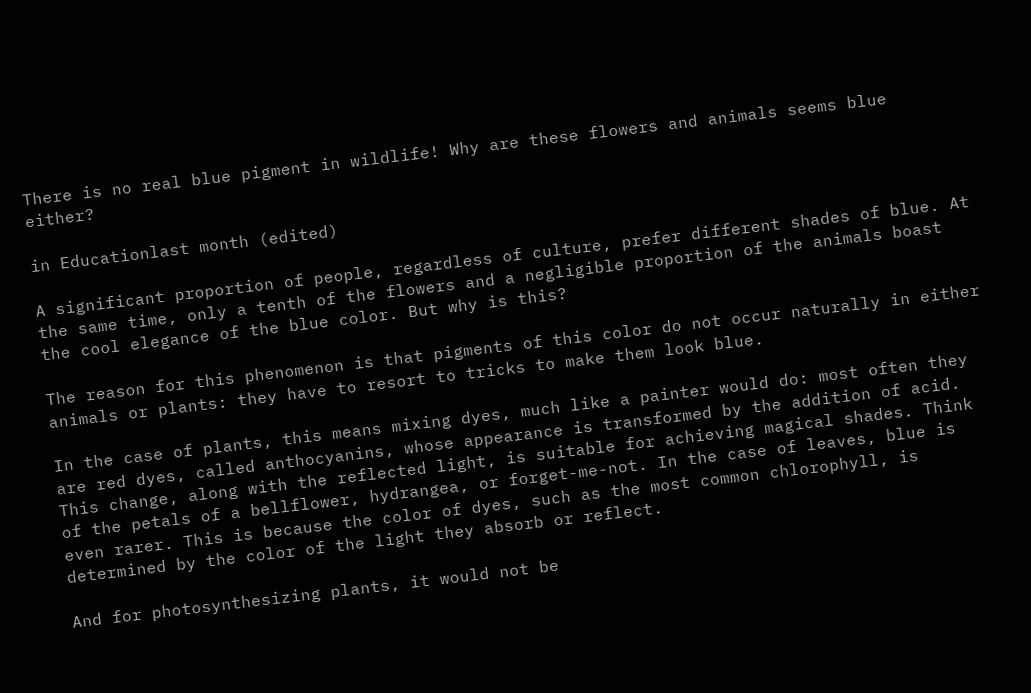There is no real blue pigment in wildlife! Why are these flowers and animals seems blue either?

in Educationlast month (edited)

A significant proportion of people, regardless of culture, prefer different shades of blue. At the same time, only a tenth of the flowers and a negligible proportion of the animals boast the cool elegance of the blue color. But why is this?

The reason for this phenomenon is that pigments of this color do not occur naturally in either animals or plants: they have to resort to tricks to make them look blue.

In the case of plants, this means mixing dyes, much like a painter would do: most often they are red dyes, called anthocyanins, whose appearance is transformed by the addition of acid. This change, along with the reflected light, is suitable for achieving magical shades. Think of the petals of a bellflower, hydrangea, or forget-me-not. In the case of leaves, blue is even rarer. This is because the color of dyes, such as the most common chlorophyll, is determined by the color of the light they absorb or reflect.

And for photosynthesizing plants, it would not be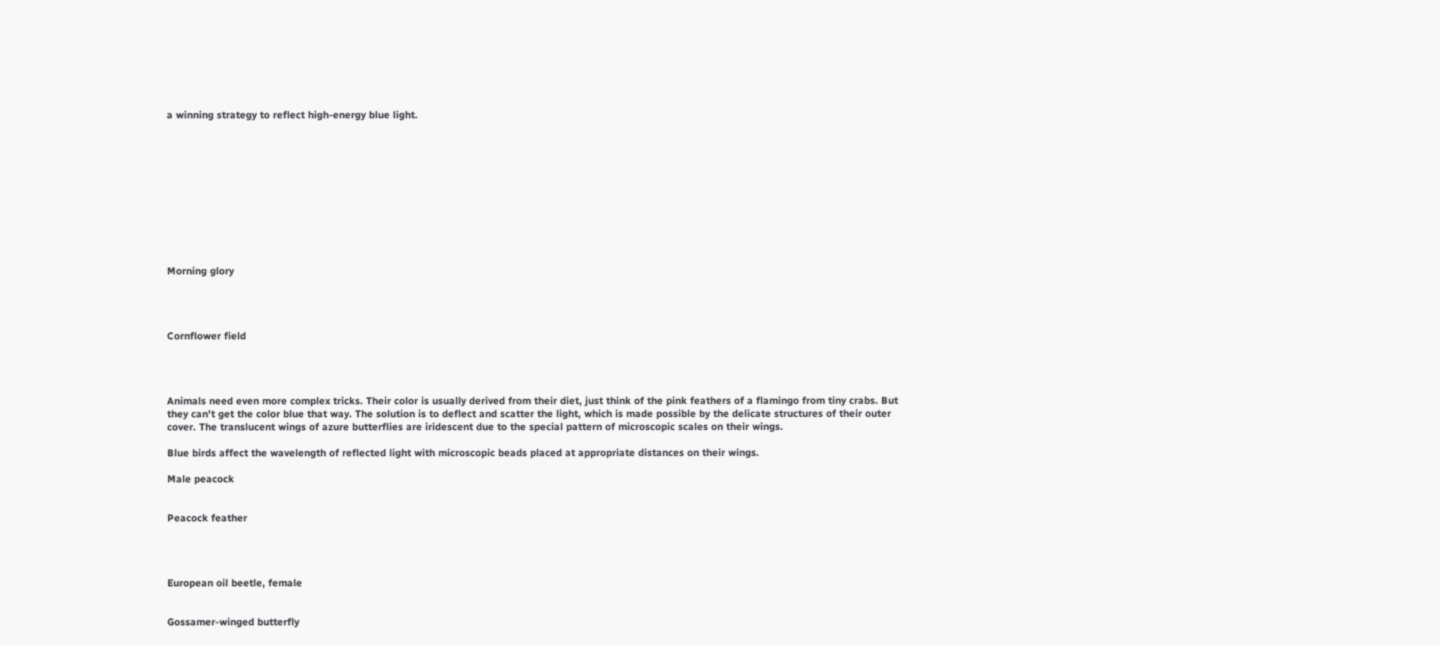a winning strategy to reflect high-energy blue light.











Morning glory




Cornflower field




Animals need even more complex tricks. Their color is usually derived from their diet, just think of the pink feathers of a flamingo from tiny crabs. But they can't get the color blue that way. The solution is to deflect and scatter the light, which is made possible by the delicate structures of their outer cover. The translucent wings of azure butterflies are iridescent due to the special pattern of microscopic scales on their wings.

Blue birds affect the wavelength of reflected light with microscopic beads placed at appropriate distances on their wings.

Male peacock


Peacock feather




European oil beetle, female


Gossamer-winged butterfly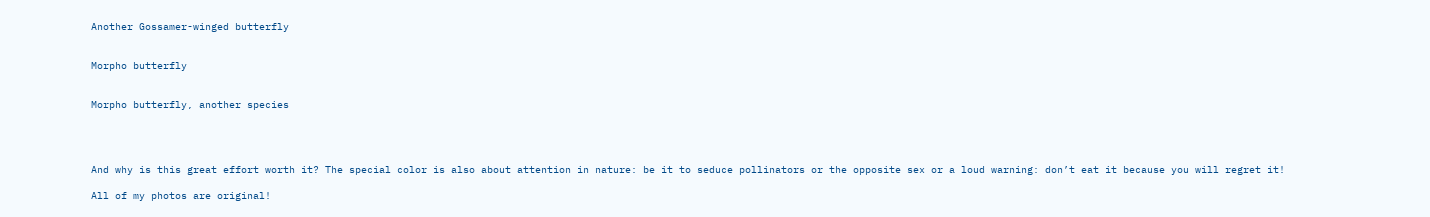Another Gossamer-winged butterfly


Morpho butterfly


Morpho butterfly, another species




And why is this great effort worth it? The special color is also about attention in nature: be it to seduce pollinators or the opposite sex or a loud warning: don’t eat it because you will regret it!

All of my photos are original!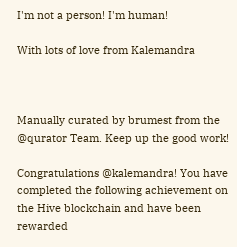I'm not a person! I'm human!

With lots of love from Kalemandra



Manually curated by brumest from the @qurator Team. Keep up the good work!

Congratulations @kalemandra! You have completed the following achievement on the Hive blockchain and have been rewarded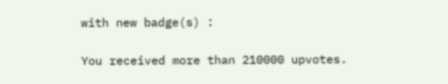with new badge(s) :

You received more than 210000 upvotes.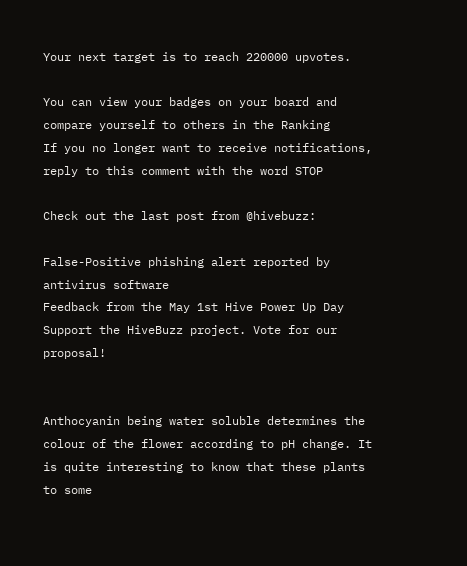Your next target is to reach 220000 upvotes.

You can view your badges on your board and compare yourself to others in the Ranking
If you no longer want to receive notifications, reply to this comment with the word STOP

Check out the last post from @hivebuzz:

False-Positive phishing alert reported by antivirus software
Feedback from the May 1st Hive Power Up Day
Support the HiveBuzz project. Vote for our proposal!


Anthocyanin being water soluble determines the colour of the flower according to pH change. It is quite interesting to know that these plants to some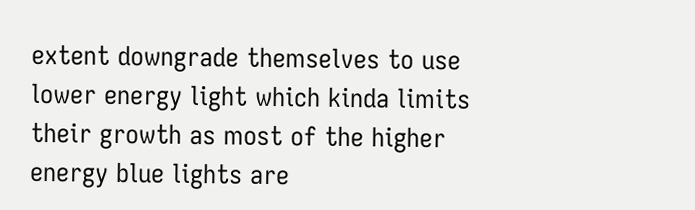extent downgrade themselves to use lower energy light which kinda limits their growth as most of the higher energy blue lights are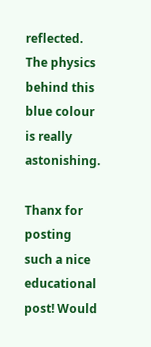reflected. The physics behind this blue colour is really astonishing.

Thanx for posting such a nice educational post! Would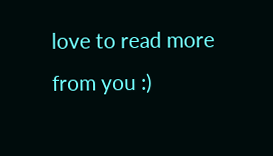love to read more from you :)